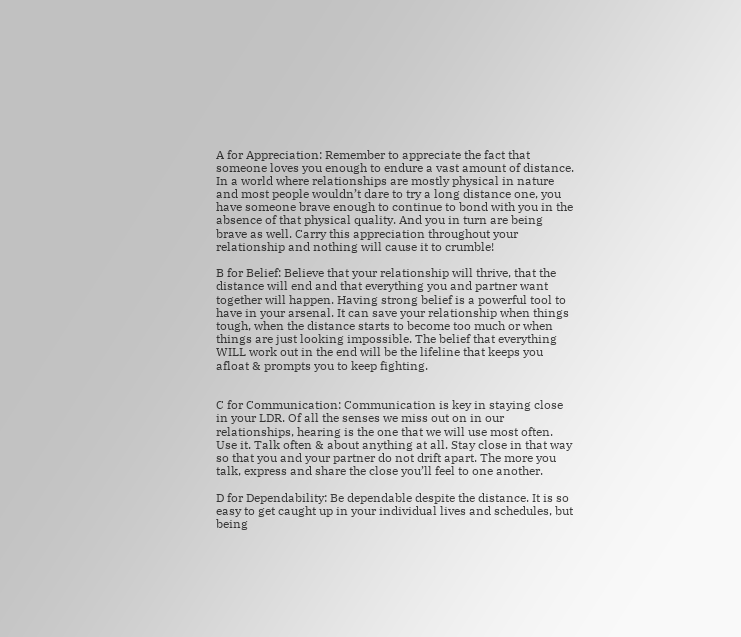A for Appreciation: Remember to appreciate the fact that someone loves you enough to endure a vast amount of distance. In a world where relationships are mostly physical in nature and most people wouldn’t dare to try a long distance one, you have someone brave enough to continue to bond with you in the absence of that physical quality. And you in turn are being brave as well. Carry this appreciation throughout your relationship and nothing will cause it to crumble!

B for Belief: Believe that your relationship will thrive, that the distance will end and that everything you and partner want together will happen. Having strong belief is a powerful tool to have in your arsenal. It can save your relationship when things tough, when the distance starts to become too much or when things are just looking impossible. The belief that everything WILL work out in the end will be the lifeline that keeps you afloat & prompts you to keep fighting.


C for Communication: Communication is key in staying close in your LDR. Of all the senses we miss out on in our relationships, hearing is the one that we will use most often. Use it. Talk often & about anything at all. Stay close in that way so that you and your partner do not drift apart. The more you talk, express and share the close you’ll feel to one another.

D for Dependability: Be dependable despite the distance. It is so easy to get caught up in your individual lives and schedules, but being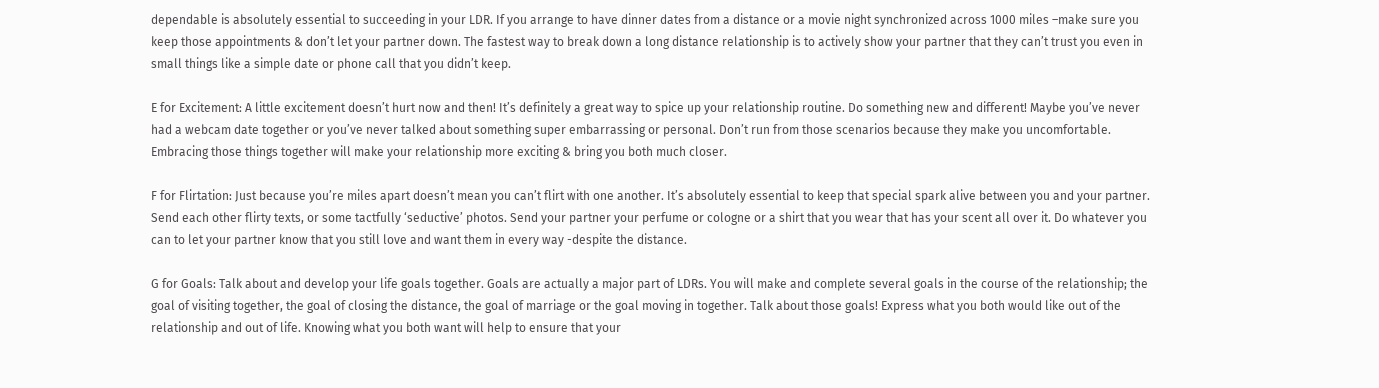dependable is absolutely essential to succeeding in your LDR. If you arrange to have dinner dates from a distance or a movie night synchronized across 1000 miles –make sure you keep those appointments & don’t let your partner down. The fastest way to break down a long distance relationship is to actively show your partner that they can’t trust you even in small things like a simple date or phone call that you didn’t keep.

E for Excitement: A little excitement doesn’t hurt now and then! It’s definitely a great way to spice up your relationship routine. Do something new and different! Maybe you’ve never had a webcam date together or you’ve never talked about something super embarrassing or personal. Don’t run from those scenarios because they make you uncomfortable. Embracing those things together will make your relationship more exciting & bring you both much closer.

F for Flirtation: Just because you’re miles apart doesn’t mean you can’t flirt with one another. It’s absolutely essential to keep that special spark alive between you and your partner. Send each other flirty texts, or some tactfully ‘seductive’ photos. Send your partner your perfume or cologne or a shirt that you wear that has your scent all over it. Do whatever you can to let your partner know that you still love and want them in every way -despite the distance.

G for Goals: Talk about and develop your life goals together. Goals are actually a major part of LDRs. You will make and complete several goals in the course of the relationship; the goal of visiting together, the goal of closing the distance, the goal of marriage or the goal moving in together. Talk about those goals! Express what you both would like out of the relationship and out of life. Knowing what you both want will help to ensure that your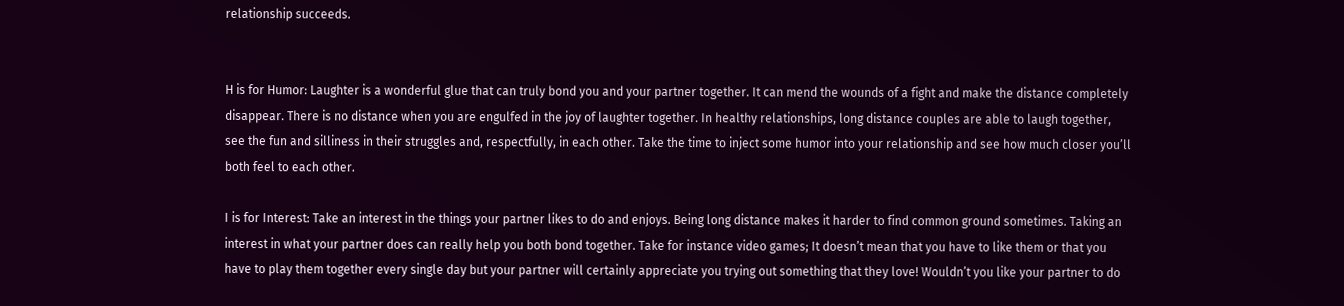relationship succeeds.


H is for Humor: Laughter is a wonderful glue that can truly bond you and your partner together. It can mend the wounds of a fight and make the distance completely disappear. There is no distance when you are engulfed in the joy of laughter together. In healthy relationships, long distance couples are able to laugh together, see the fun and silliness in their struggles and, respectfully, in each other. Take the time to inject some humor into your relationship and see how much closer you’ll both feel to each other.

I is for Interest: Take an interest in the things your partner likes to do and enjoys. Being long distance makes it harder to find common ground sometimes. Taking an interest in what your partner does can really help you both bond together. Take for instance video games; It doesn’t mean that you have to like them or that you have to play them together every single day but your partner will certainly appreciate you trying out something that they love! Wouldn’t you like your partner to do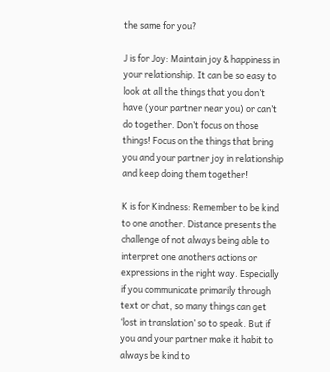the same for you?

J is for Joy: Maintain joy & happiness in your relationship. It can be so easy to look at all the things that you don’t have (your partner near you) or can’t do together. Don’t focus on those things! Focus on the things that bring you and your partner joy in relationship and keep doing them together!

K is for Kindness: Remember to be kind to one another. Distance presents the challenge of not always being able to interpret one anothers actions or expressions in the right way. Especially if you communicate primarily through text or chat, so many things can get ‘lost in translation’ so to speak. But if you and your partner make it habit to always be kind to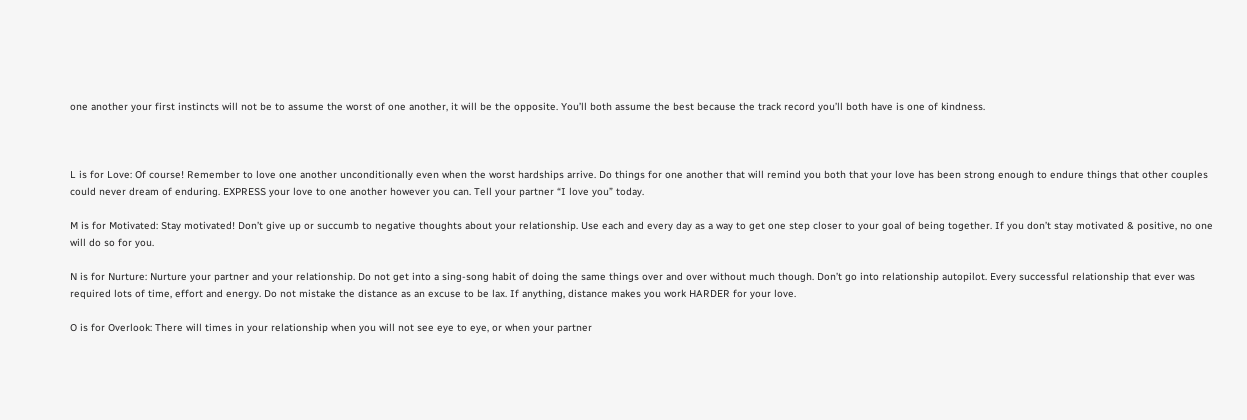one another your first instincts will not be to assume the worst of one another, it will be the opposite. You’ll both assume the best because the track record you’ll both have is one of kindness.



L is for Love: Of course! Remember to love one another unconditionally even when the worst hardships arrive. Do things for one another that will remind you both that your love has been strong enough to endure things that other couples could never dream of enduring. EXPRESS your love to one another however you can. Tell your partner “I love you” today.

M is for Motivated: Stay motivated! Don’t give up or succumb to negative thoughts about your relationship. Use each and every day as a way to get one step closer to your goal of being together. If you don’t stay motivated & positive, no one will do so for you.

N is for Nurture: Nurture your partner and your relationship. Do not get into a sing-song habit of doing the same things over and over without much though. Don’t go into relationship autopilot. Every successful relationship that ever was required lots of time, effort and energy. Do not mistake the distance as an excuse to be lax. If anything, distance makes you work HARDER for your love.

O is for Overlook: There will times in your relationship when you will not see eye to eye, or when your partner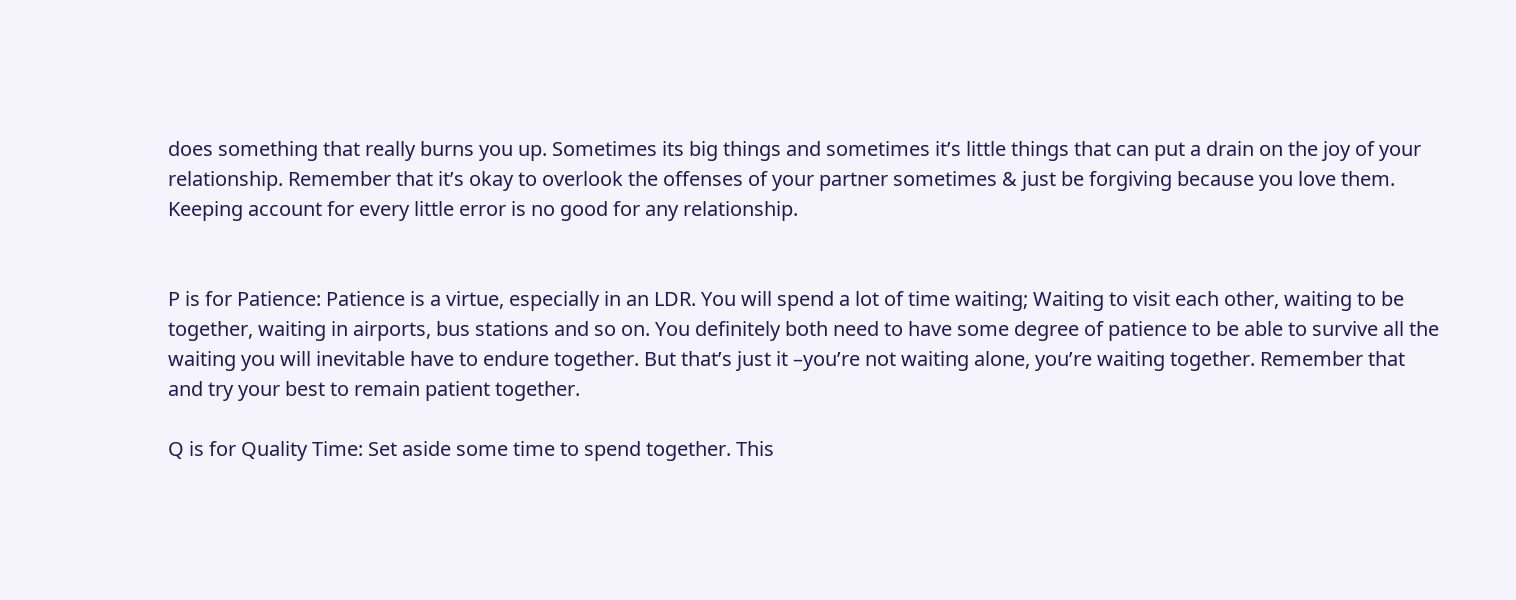does something that really burns you up. Sometimes its big things and sometimes it’s little things that can put a drain on the joy of your relationship. Remember that it’s okay to overlook the offenses of your partner sometimes & just be forgiving because you love them. Keeping account for every little error is no good for any relationship.


P is for Patience: Patience is a virtue, especially in an LDR. You will spend a lot of time waiting; Waiting to visit each other, waiting to be together, waiting in airports, bus stations and so on. You definitely both need to have some degree of patience to be able to survive all the waiting you will inevitable have to endure together. But that’s just it –you’re not waiting alone, you’re waiting together. Remember that and try your best to remain patient together.

Q is for Quality Time: Set aside some time to spend together. This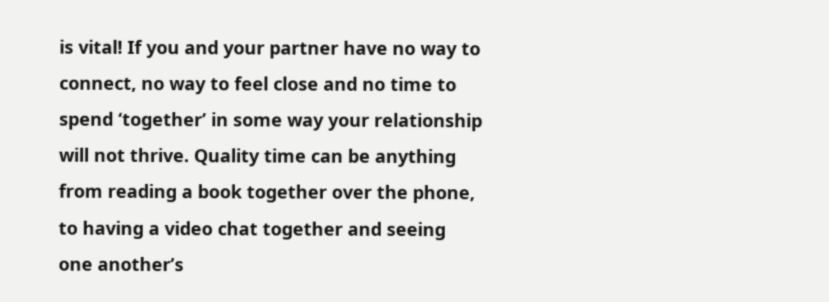is vital! If you and your partner have no way to connect, no way to feel close and no time to spend ‘together’ in some way your relationship will not thrive. Quality time can be anything from reading a book together over the phone, to having a video chat together and seeing one another’s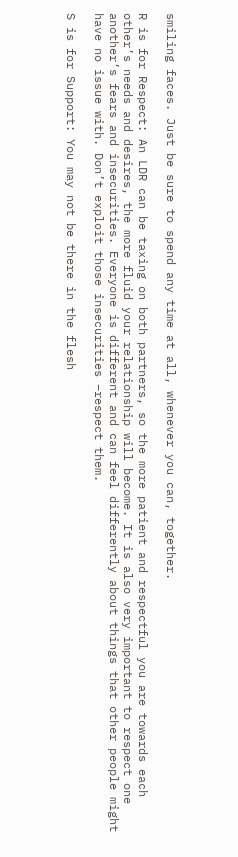smiling faces. Just be sure to spend any time at all, whenever you can, together.

R is for Respect: An LDR can be taxing on both partners, so the more patient and respectful you are towards each other’s needs and desires, the more fluid your relationship will become. It is also very important to respect one another’s fears and insecurities. Everyone is different and can feel differently about things that other people might have no issue with. Don’t exploit those insecurities –respect them.

S is for Support: You may not be there in the flesh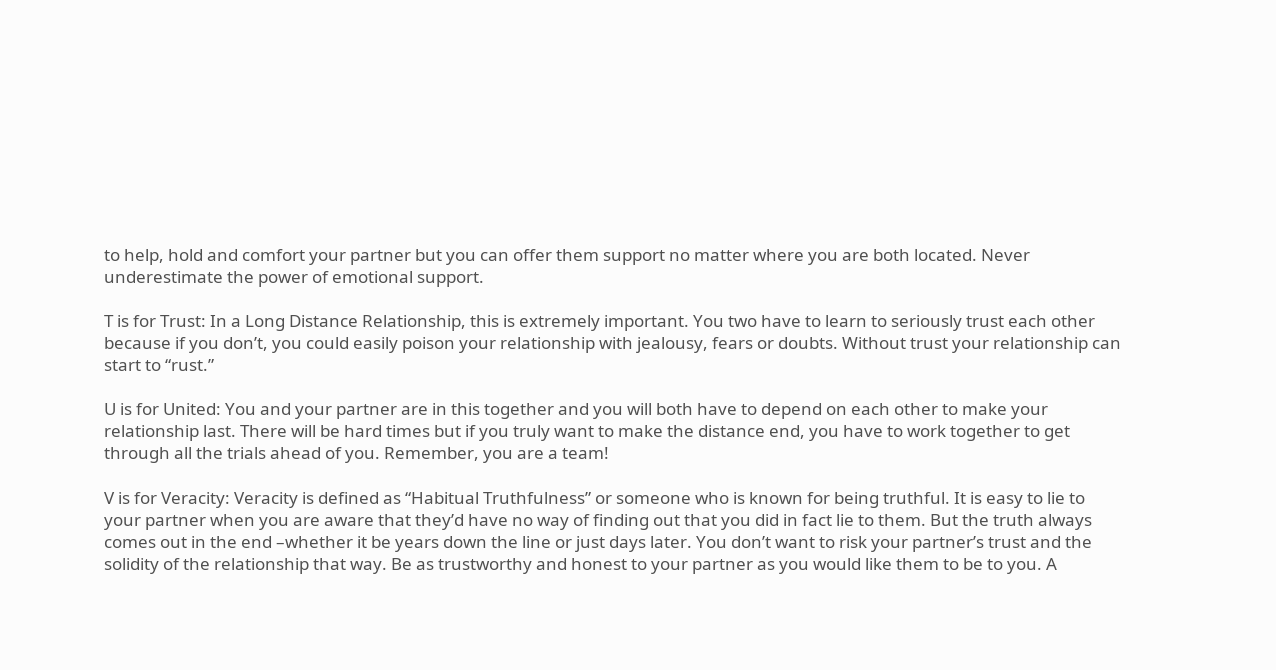to help, hold and comfort your partner but you can offer them support no matter where you are both located. Never underestimate the power of emotional support.

T is for Trust: In a Long Distance Relationship, this is extremely important. You two have to learn to seriously trust each other because if you don’t, you could easily poison your relationship with jealousy, fears or doubts. Without trust your relationship can start to “rust.”

U is for United: You and your partner are in this together and you will both have to depend on each other to make your relationship last. There will be hard times but if you truly want to make the distance end, you have to work together to get through all the trials ahead of you. Remember, you are a team!

V is for Veracity: Veracity is defined as “Habitual Truthfulness” or someone who is known for being truthful. It is easy to lie to your partner when you are aware that they’d have no way of finding out that you did in fact lie to them. But the truth always comes out in the end –whether it be years down the line or just days later. You don’t want to risk your partner’s trust and the solidity of the relationship that way. Be as trustworthy and honest to your partner as you would like them to be to you. A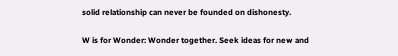solid relationship can never be founded on dishonesty.

W is for Wonder: Wonder together. Seek ideas for new and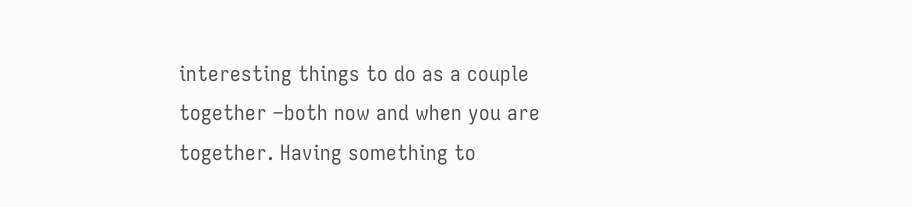interesting things to do as a couple together –both now and when you are together. Having something to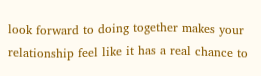look forward to doing together makes your relationship feel like it has a real chance to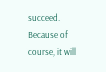succeed. Because of course, it will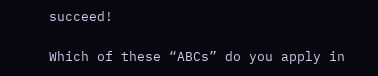succeed!

Which of these “ABCs” do you apply in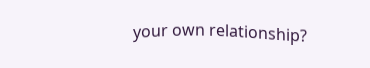your own relationship?